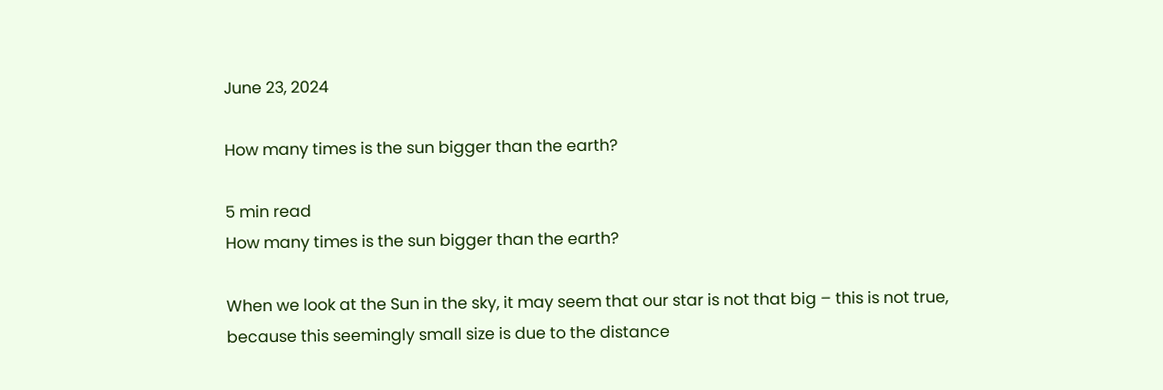June 23, 2024

How many times is the sun bigger than the earth?

5 min read
How many times is the sun bigger than the earth?

When we look at the Sun in the sky, it may seem that our star is not that big – this is not true, because this seemingly small size is due to the distance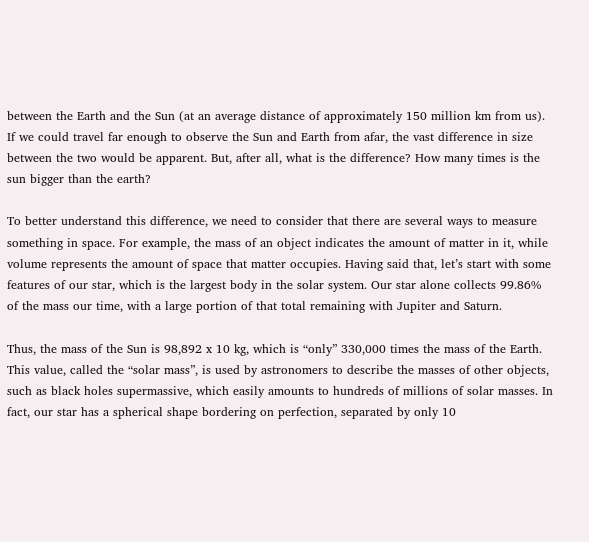between the Earth and the Sun (at an average distance of approximately 150 million km from us). If we could travel far enough to observe the Sun and Earth from afar, the vast difference in size between the two would be apparent. But, after all, what is the difference? How many times is the sun bigger than the earth?

To better understand this difference, we need to consider that there are several ways to measure something in space. For example, the mass of an object indicates the amount of matter in it, while volume represents the amount of space that matter occupies. Having said that, let’s start with some features of our star, which is the largest body in the solar system. Our star alone collects 99.86% of the mass our time, with a large portion of that total remaining with Jupiter and Saturn.

Thus, the mass of the Sun is 98,892 x 10 kg, which is “only” 330,000 times the mass of the Earth. This value, called the “solar mass”, is used by astronomers to describe the masses of other objects, such as black holes supermassive, which easily amounts to hundreds of millions of solar masses. In fact, our star has a spherical shape bordering on perfection, separated by only 10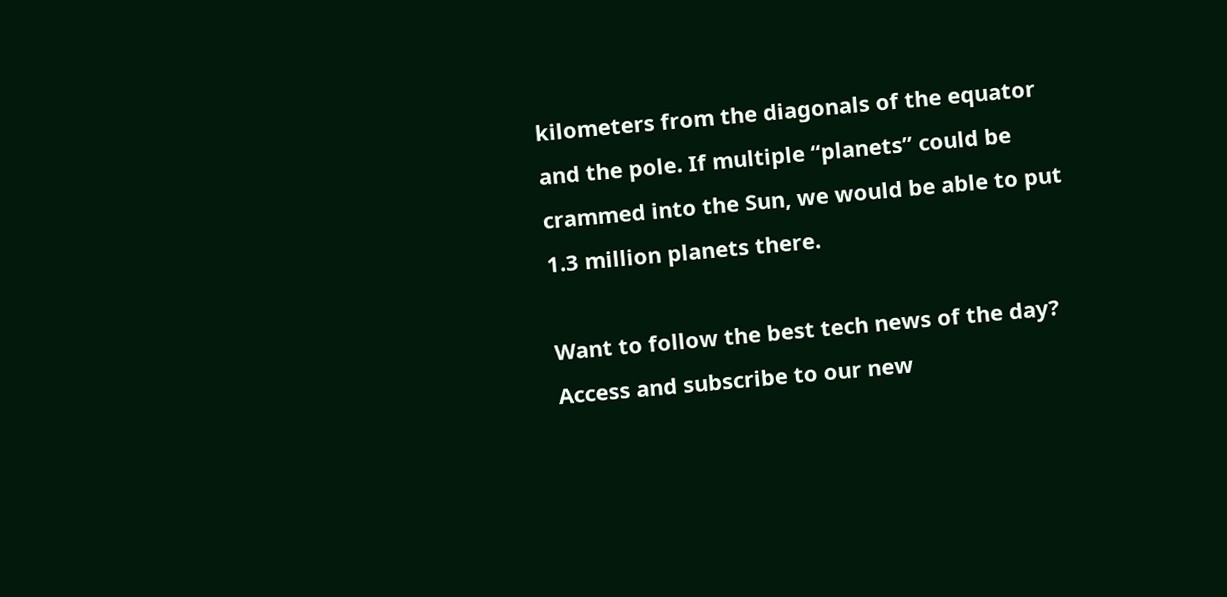kilometers from the diagonals of the equator and the pole. If multiple “planets” could be crammed into the Sun, we would be able to put 1.3 million planets there.

Want to follow the best tech news of the day? Access and subscribe to our new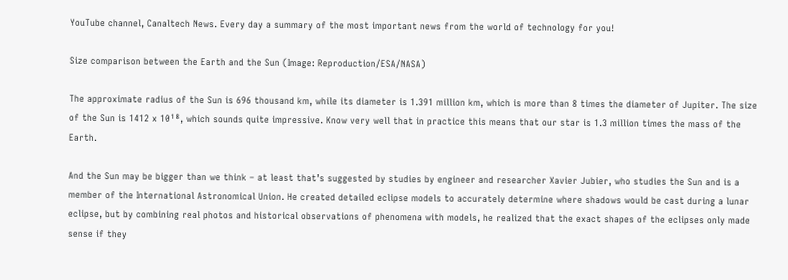YouTube channel, Canaltech News. Every day a summary of the most important news from the world of technology for you!

Size comparison between the Earth and the Sun (Image: Reproduction/ESA/NASA)

The approximate radius of the Sun is 696 thousand km, while its diameter is 1.391 million km, which is more than 8 times the diameter of Jupiter. The size of the Sun is 1412 x 10¹⁸, which sounds quite impressive. Know very well that in practice this means that our star is 1.3 million times the mass of the Earth.

And the Sun may be bigger than we think – at least that’s suggested by studies by engineer and researcher Xavier Jubier, who studies the Sun and is a member of the International Astronomical Union. He created detailed eclipse models to accurately determine where shadows would be cast during a lunar eclipse, but by combining real photos and historical observations of phenomena with models, he realized that the exact shapes of the eclipses only made sense if they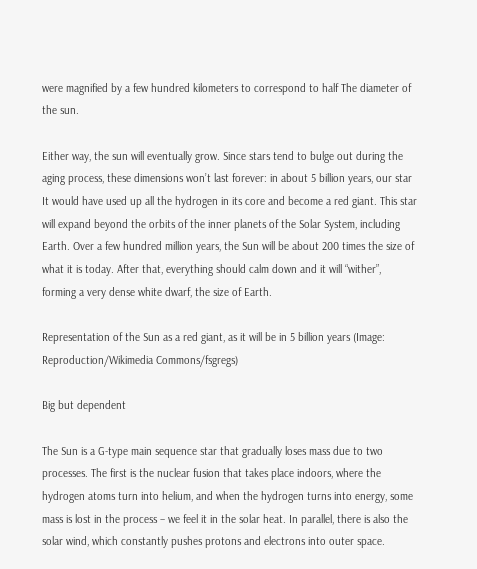were magnified by a few hundred kilometers to correspond to half The diameter of the sun.

Either way, the sun will eventually grow. Since stars tend to bulge out during the aging process, these dimensions won’t last forever: in about 5 billion years, our star It would have used up all the hydrogen in its core and become a red giant. This star will expand beyond the orbits of the inner planets of the Solar System, including Earth. Over a few hundred million years, the Sun will be about 200 times the size of what it is today. After that, everything should calm down and it will “wither”, forming a very dense white dwarf, the size of Earth.

Representation of the Sun as a red giant, as it will be in 5 billion years (Image: Reproduction/Wikimedia Commons/fsgregs)

Big but dependent

The Sun is a G-type main sequence star that gradually loses mass due to two processes. The first is the nuclear fusion that takes place indoors, where the hydrogen atoms turn into helium, and when the hydrogen turns into energy, some mass is lost in the process – we feel it in the solar heat. In parallel, there is also the solar wind, which constantly pushes protons and electrons into outer space.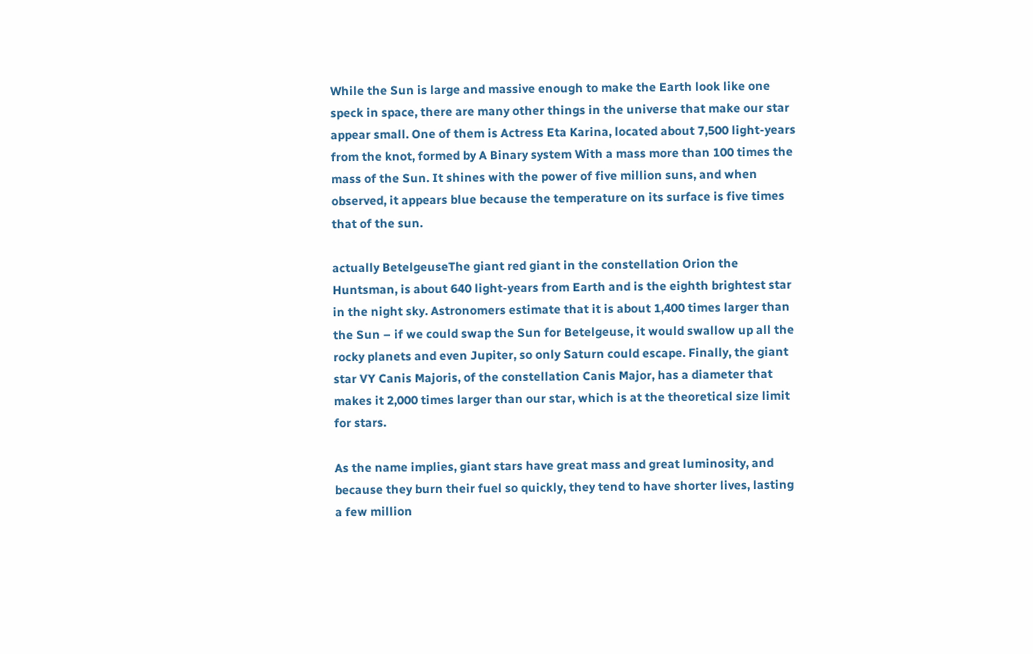While the Sun is large and massive enough to make the Earth look like one speck in space, there are many other things in the universe that make our star appear small. One of them is Actress Eta Karina, located about 7,500 light-years from the knot, formed by A Binary system With a mass more than 100 times the mass of the Sun. It shines with the power of five million suns, and when observed, it appears blue because the temperature on its surface is five times that of the sun.

actually BetelgeuseThe giant red giant in the constellation Orion the Huntsman, is about 640 light-years from Earth and is the eighth brightest star in the night sky. Astronomers estimate that it is about 1,400 times larger than the Sun – if we could swap the Sun for Betelgeuse, it would swallow up all the rocky planets and even Jupiter, so only Saturn could escape. Finally, the giant star VY Canis Majoris, of the constellation Canis Major, has a diameter that makes it 2,000 times larger than our star, which is at the theoretical size limit for stars.

As the name implies, giant stars have great mass and great luminosity, and because they burn their fuel so quickly, they tend to have shorter lives, lasting a few million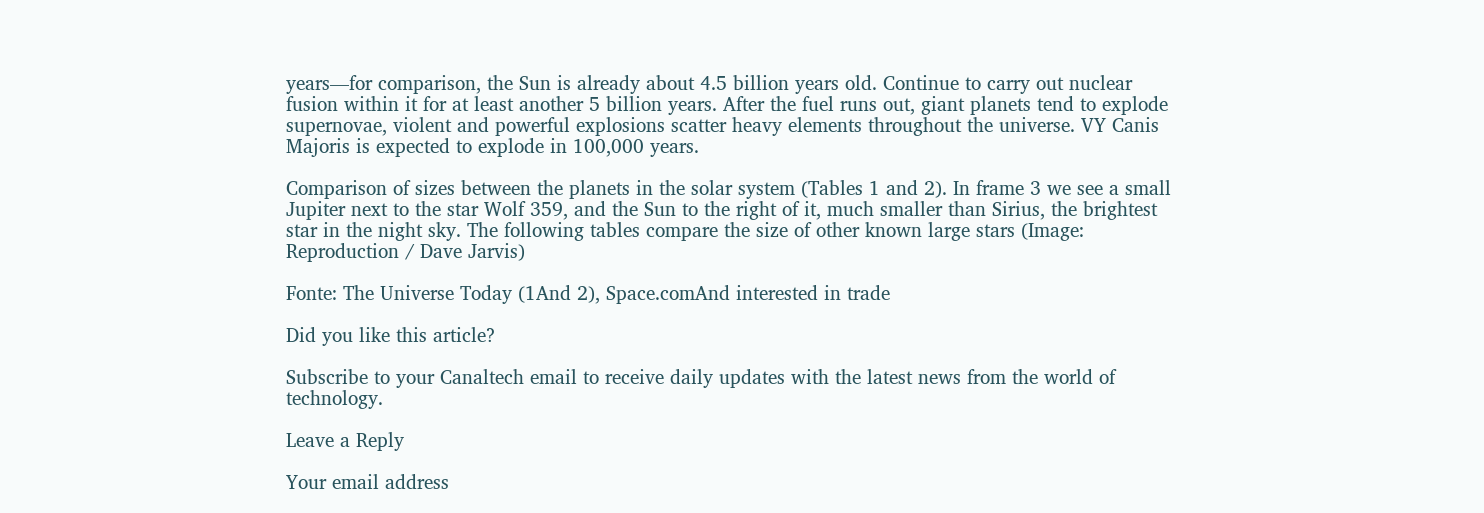years—for comparison, the Sun is already about 4.5 billion years old. Continue to carry out nuclear fusion within it for at least another 5 billion years. After the fuel runs out, giant planets tend to explode supernovae, violent and powerful explosions scatter heavy elements throughout the universe. VY Canis Majoris is expected to explode in 100,000 years.

Comparison of sizes between the planets in the solar system (Tables 1 and 2). In frame 3 we see a small Jupiter next to the star Wolf 359, and the Sun to the right of it, much smaller than Sirius, the brightest star in the night sky. The following tables compare the size of other known large stars (Image: Reproduction / Dave Jarvis)

Fonte: The Universe Today (1And 2), Space.comAnd interested in trade

Did you like this article?

Subscribe to your Canaltech email to receive daily updates with the latest news from the world of technology.

Leave a Reply

Your email address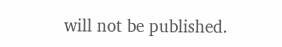will not be published.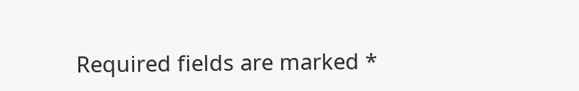Required fields are marked *